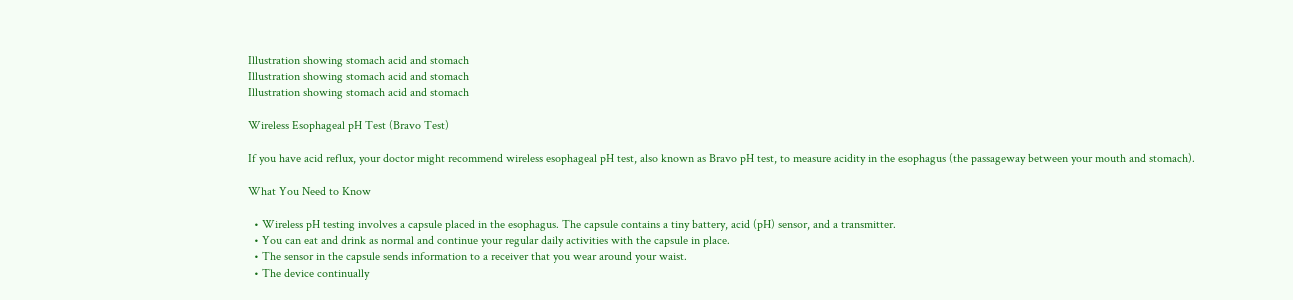Illustration showing stomach acid and stomach
Illustration showing stomach acid and stomach
Illustration showing stomach acid and stomach

Wireless Esophageal pH Test (Bravo Test)

If you have acid reflux, your doctor might recommend wireless esophageal pH test, also known as Bravo pH test, to measure acidity in the esophagus (the passageway between your mouth and stomach).

What You Need to Know

  • Wireless pH testing involves a capsule placed in the esophagus. The capsule contains a tiny battery, acid (pH) sensor, and a transmitter.
  • You can eat and drink as normal and continue your regular daily activities with the capsule in place.
  • The sensor in the capsule sends information to a receiver that you wear around your waist.
  • The device continually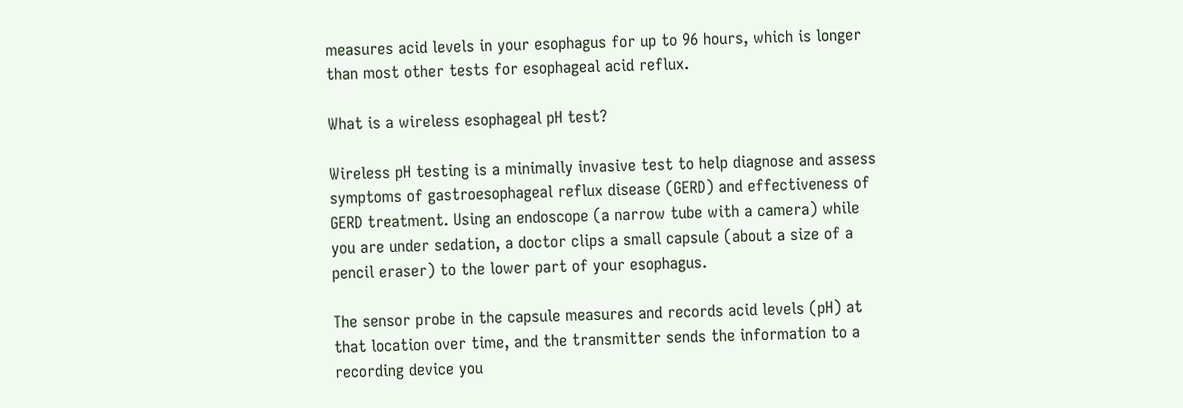measures acid levels in your esophagus for up to 96 hours, which is longer than most other tests for esophageal acid reflux.

What is a wireless esophageal pH test?

Wireless pH testing is a minimally invasive test to help diagnose and assess symptoms of gastroesophageal reflux disease (GERD) and effectiveness of GERD treatment. Using an endoscope (a narrow tube with a camera) while you are under sedation, a doctor clips a small capsule (about a size of a pencil eraser) to the lower part of your esophagus.

The sensor probe in the capsule measures and records acid levels (pH) at that location over time, and the transmitter sends the information to a recording device you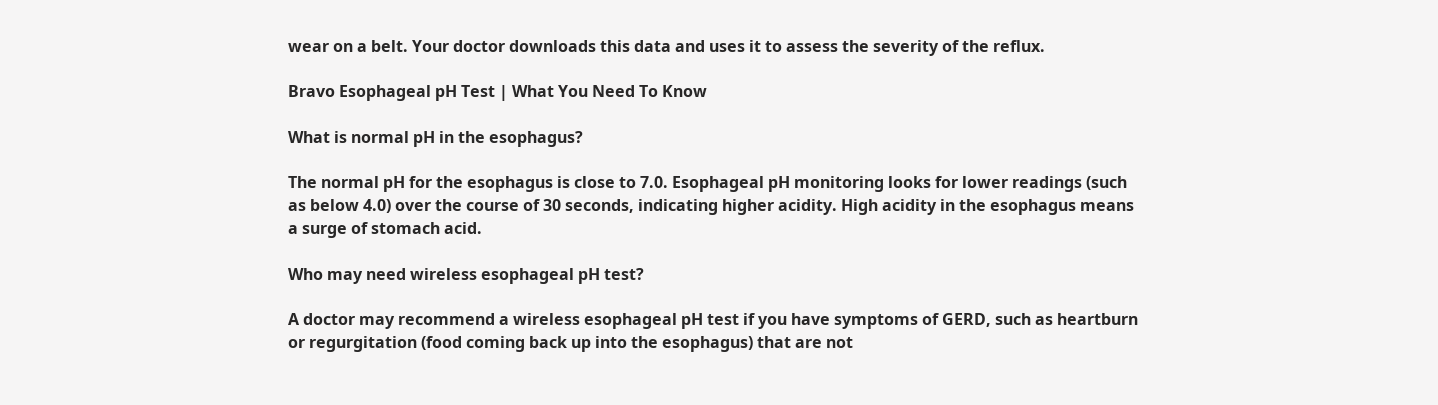wear on a belt. Your doctor downloads this data and uses it to assess the severity of the reflux.

Bravo Esophageal pH Test | What You Need To Know

What is normal pH in the esophagus?

The normal pH for the esophagus is close to 7.0. Esophageal pH monitoring looks for lower readings (such as below 4.0) over the course of 30 seconds, indicating higher acidity. High acidity in the esophagus means a surge of stomach acid.

Who may need wireless esophageal pH test?

A doctor may recommend a wireless esophageal pH test if you have symptoms of GERD, such as heartburn or regurgitation (food coming back up into the esophagus) that are not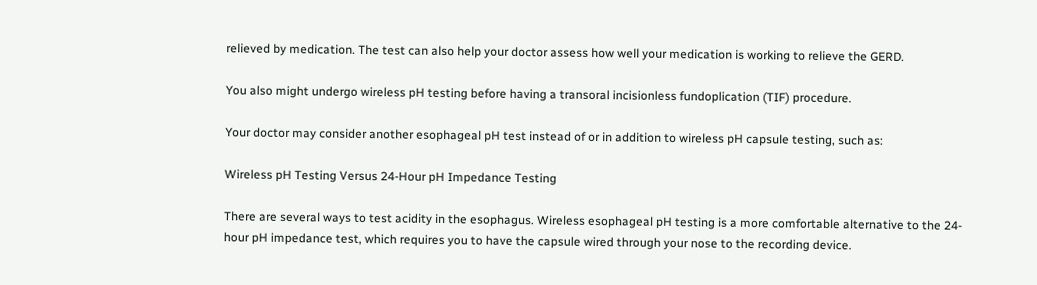relieved by medication. The test can also help your doctor assess how well your medication is working to relieve the GERD.

You also might undergo wireless pH testing before having a transoral incisionless fundoplication (TIF) procedure.

Your doctor may consider another esophageal pH test instead of or in addition to wireless pH capsule testing, such as:

Wireless pH Testing Versus 24-Hour pH Impedance Testing

There are several ways to test acidity in the esophagus. Wireless esophageal pH testing is a more comfortable alternative to the 24-hour pH impedance test, which requires you to have the capsule wired through your nose to the recording device.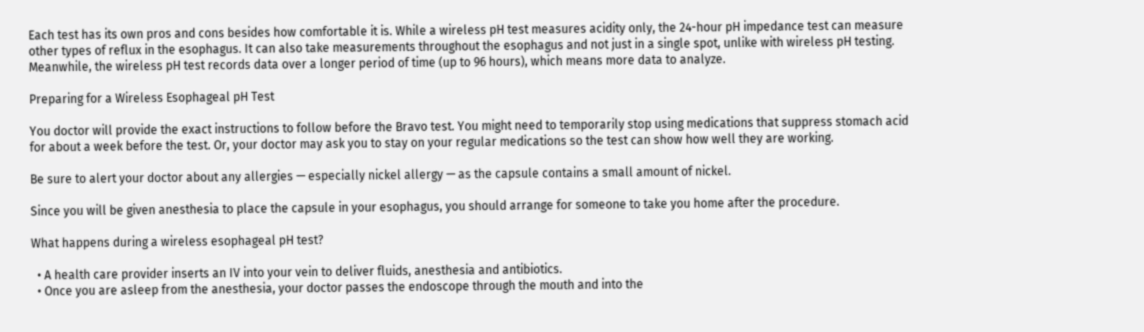Each test has its own pros and cons besides how comfortable it is. While a wireless pH test measures acidity only, the 24-hour pH impedance test can measure other types of reflux in the esophagus. It can also take measurements throughout the esophagus and not just in a single spot, unlike with wireless pH testing. Meanwhile, the wireless pH test records data over a longer period of time (up to 96 hours), which means more data to analyze.

Preparing for a Wireless Esophageal pH Test

You doctor will provide the exact instructions to follow before the Bravo test. You might need to temporarily stop using medications that suppress stomach acid for about a week before the test. Or, your doctor may ask you to stay on your regular medications so the test can show how well they are working.

Be sure to alert your doctor about any allergies — especially nickel allergy — as the capsule contains a small amount of nickel.

Since you will be given anesthesia to place the capsule in your esophagus, you should arrange for someone to take you home after the procedure.

What happens during a wireless esophageal pH test?

  • A health care provider inserts an IV into your vein to deliver fluids, anesthesia and antibiotics.
  • Once you are asleep from the anesthesia, your doctor passes the endoscope through the mouth and into the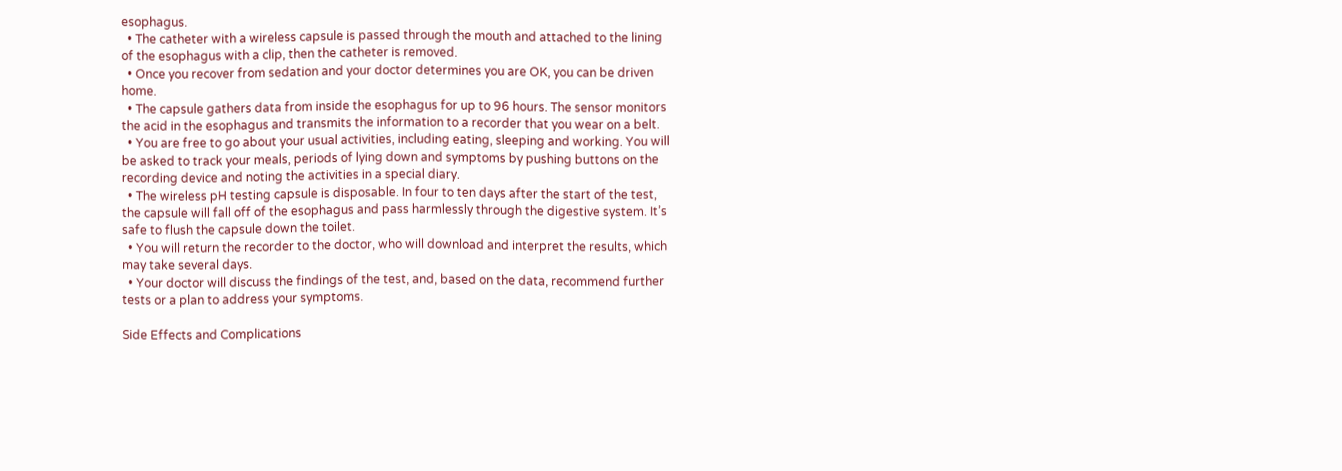esophagus.
  • The catheter with a wireless capsule is passed through the mouth and attached to the lining of the esophagus with a clip, then the catheter is removed.
  • Once you recover from sedation and your doctor determines you are OK, you can be driven home.
  • The capsule gathers data from inside the esophagus for up to 96 hours. The sensor monitors the acid in the esophagus and transmits the information to a recorder that you wear on a belt.
  • You are free to go about your usual activities, including eating, sleeping and working. You will be asked to track your meals, periods of lying down and symptoms by pushing buttons on the recording device and noting the activities in a special diary.
  • The wireless pH testing capsule is disposable. In four to ten days after the start of the test, the capsule will fall off of the esophagus and pass harmlessly through the digestive system. It’s safe to flush the capsule down the toilet.
  • You will return the recorder to the doctor, who will download and interpret the results, which may take several days.
  • Your doctor will discuss the findings of the test, and, based on the data, recommend further tests or a plan to address your symptoms.

Side Effects and Complications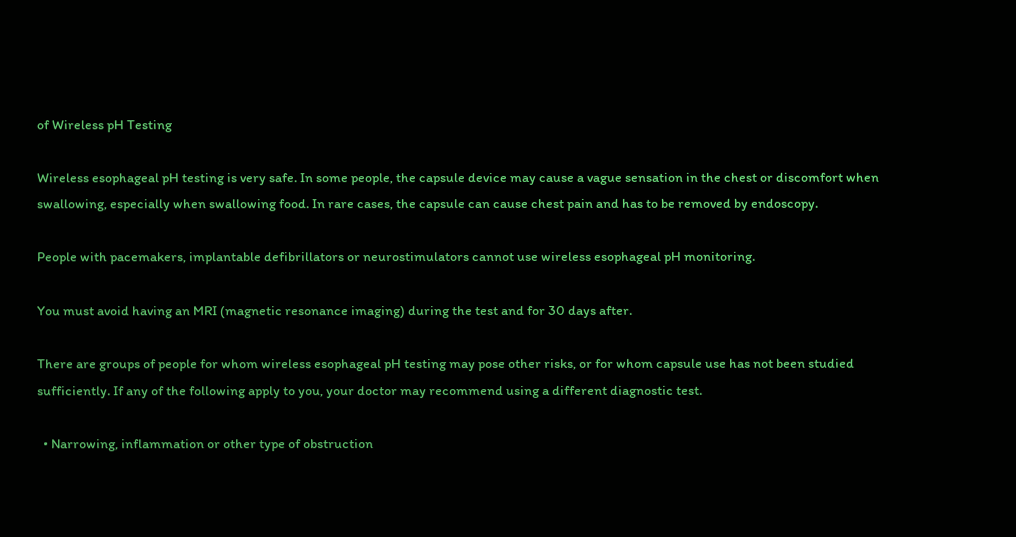of Wireless pH Testing

Wireless esophageal pH testing is very safe. In some people, the capsule device may cause a vague sensation in the chest or discomfort when swallowing, especially when swallowing food. In rare cases, the capsule can cause chest pain and has to be removed by endoscopy.

People with pacemakers, implantable defibrillators or neurostimulators cannot use wireless esophageal pH monitoring.

You must avoid having an MRI (magnetic resonance imaging) during the test and for 30 days after.

There are groups of people for whom wireless esophageal pH testing may pose other risks, or for whom capsule use has not been studied sufficiently. If any of the following apply to you, your doctor may recommend using a different diagnostic test.

  • Narrowing, inflammation or other type of obstruction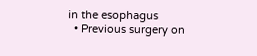in the esophagus
  • Previous surgery on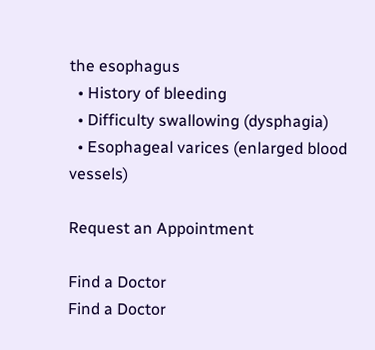the esophagus
  • History of bleeding
  • Difficulty swallowing (dysphagia)
  • Esophageal varices (enlarged blood vessels)

Request an Appointment

Find a Doctor
Find a Doctor